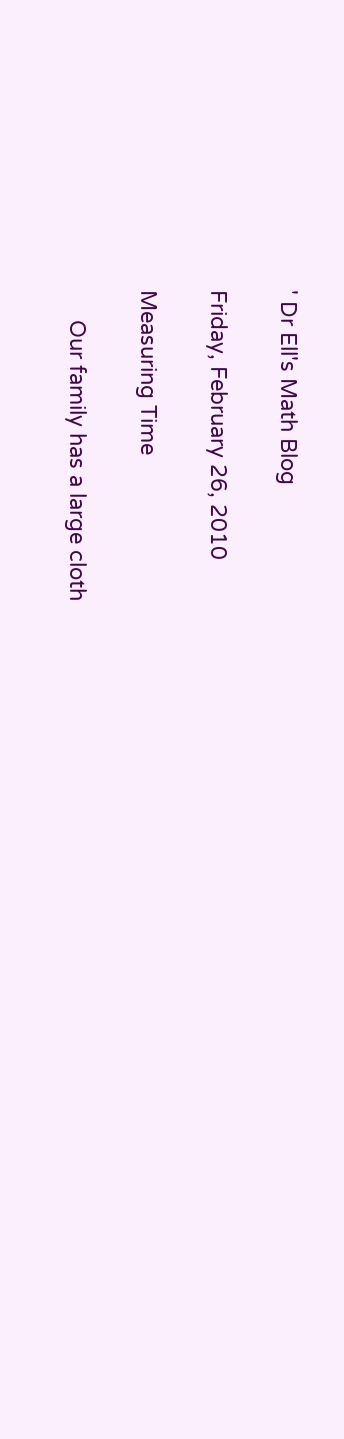' Dr Ell's Math Blog

Friday, February 26, 2010

Measuring Time

     Our family has a large cloth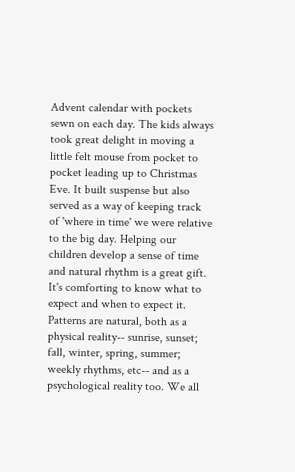Advent calendar with pockets sewn on each day. The kids always took great delight in moving a little felt mouse from pocket to pocket leading up to Christmas Eve. It built suspense but also served as a way of keeping track of 'where in time' we were relative to the big day. Helping our children develop a sense of time and natural rhythm is a great gift. It's comforting to know what to expect and when to expect it. Patterns are natural, both as a physical reality-- sunrise, sunset; fall, winter, spring, summer; weekly rhythms, etc-- and as a psychological reality too. We all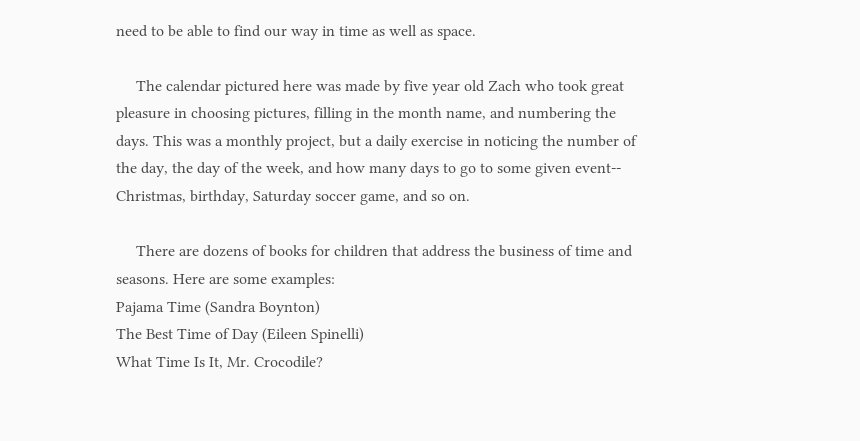need to be able to find our way in time as well as space.

     The calendar pictured here was made by five year old Zach who took great pleasure in choosing pictures, filling in the month name, and numbering the days. This was a monthly project, but a daily exercise in noticing the number of the day, the day of the week, and how many days to go to some given event-- Christmas, birthday, Saturday soccer game, and so on.

     There are dozens of books for children that address the business of time and seasons. Here are some examples:
Pajama Time (Sandra Boynton)
The Best Time of Day (Eileen Spinelli)
What Time Is It, Mr. Crocodile?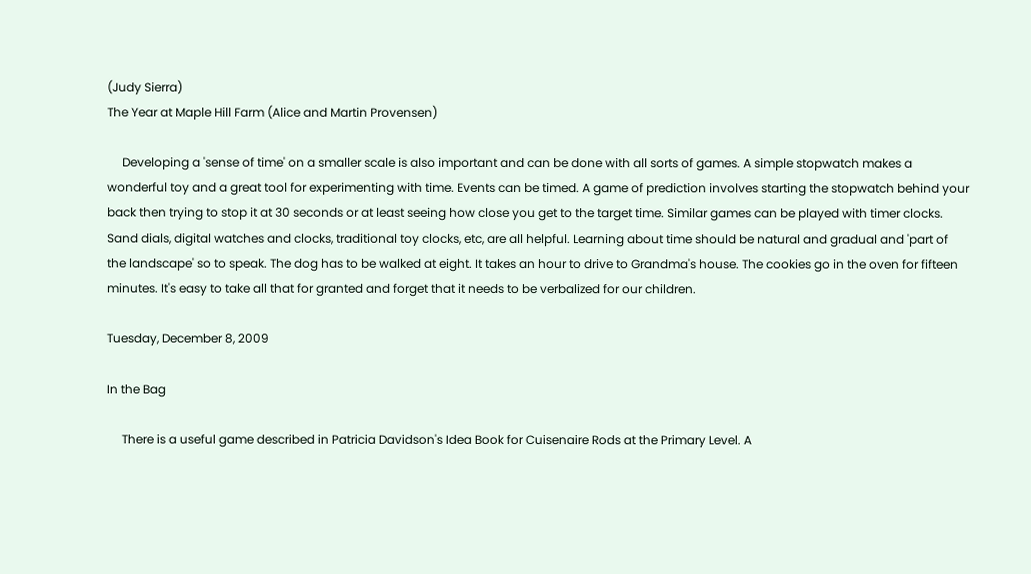(Judy Sierra)
The Year at Maple Hill Farm (Alice and Martin Provensen)

     Developing a 'sense of time' on a smaller scale is also important and can be done with all sorts of games. A simple stopwatch makes a wonderful toy and a great tool for experimenting with time. Events can be timed. A game of prediction involves starting the stopwatch behind your back then trying to stop it at 30 seconds or at least seeing how close you get to the target time. Similar games can be played with timer clocks. Sand dials, digital watches and clocks, traditional toy clocks, etc, are all helpful. Learning about time should be natural and gradual and 'part of the landscape' so to speak. The dog has to be walked at eight. It takes an hour to drive to Grandma's house. The cookies go in the oven for fifteen minutes. It's easy to take all that for granted and forget that it needs to be verbalized for our children.

Tuesday, December 8, 2009

In the Bag

     There is a useful game described in Patricia Davidson's Idea Book for Cuisenaire Rods at the Primary Level. A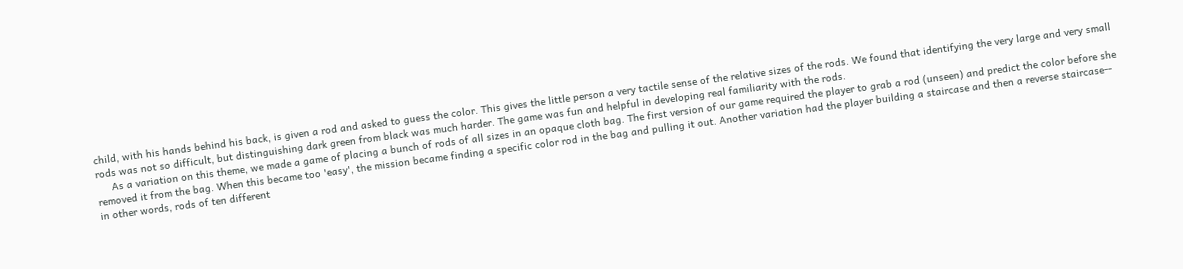child, with his hands behind his back, is given a rod and asked to guess the color. This gives the little person a very tactile sense of the relative sizes of the rods. We found that identifying the very large and very small rods was not so difficult, but distinguishing dark green from black was much harder. The game was fun and helpful in developing real familiarity with the rods.
     As a variation on this theme, we made a game of placing a bunch of rods of all sizes in an opaque cloth bag. The first version of our game required the player to grab a rod (unseen) and predict the color before she removed it from the bag. When this became too 'easy', the mission became finding a specific color rod in the bag and pulling it out. Another variation had the player building a staircase and then a reverse staircase-- in other words, rods of ten different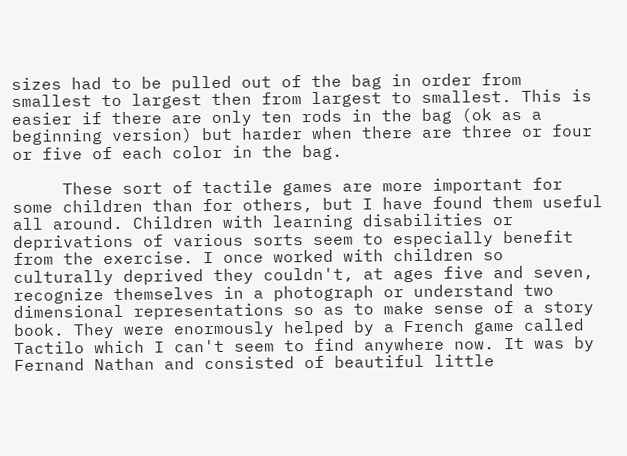sizes had to be pulled out of the bag in order from smallest to largest then from largest to smallest. This is easier if there are only ten rods in the bag (ok as a beginning version) but harder when there are three or four or five of each color in the bag.

     These sort of tactile games are more important for some children than for others, but I have found them useful all around. Children with learning disabilities or deprivations of various sorts seem to especially benefit from the exercise. I once worked with children so culturally deprived they couldn't, at ages five and seven, recognize themselves in a photograph or understand two dimensional representations so as to make sense of a story book. They were enormously helped by a French game called Tactilo which I can't seem to find anywhere now. It was by Fernand Nathan and consisted of beautiful little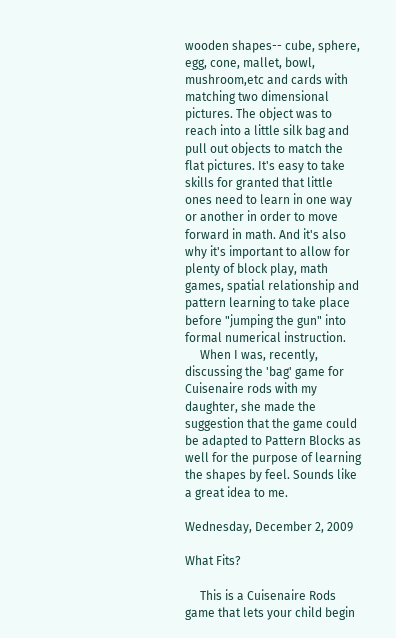wooden shapes-- cube, sphere, egg, cone, mallet, bowl, mushroom,etc and cards with matching two dimensional pictures. The object was to reach into a little silk bag and pull out objects to match the flat pictures. It's easy to take skills for granted that little ones need to learn in one way or another in order to move forward in math. And it's also why it's important to allow for plenty of block play, math games, spatial relationship and pattern learning to take place before "jumping the gun" into formal numerical instruction.
     When I was, recently, discussing the 'bag' game for Cuisenaire rods with my daughter, she made the suggestion that the game could be adapted to Pattern Blocks as well for the purpose of learning the shapes by feel. Sounds like a great idea to me.

Wednesday, December 2, 2009

What Fits?

     This is a Cuisenaire Rods game that lets your child begin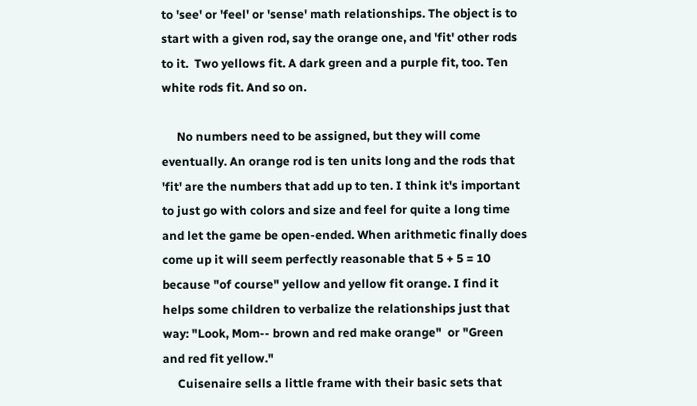to 'see' or 'feel' or 'sense' math relationships. The object is to start with a given rod, say the orange one, and 'fit' other rods to it.  Two yellows fit. A dark green and a purple fit, too. Ten white rods fit. And so on.

     No numbers need to be assigned, but they will come eventually. An orange rod is ten units long and the rods that 'fit' are the numbers that add up to ten. I think it's important to just go with colors and size and feel for quite a long time and let the game be open-ended. When arithmetic finally does come up it will seem perfectly reasonable that 5 + 5 = 10 because "of course" yellow and yellow fit orange. I find it helps some children to verbalize the relationships just that way: "Look, Mom-- brown and red make orange"  or "Green and red fit yellow."
     Cuisenaire sells a little frame with their basic sets that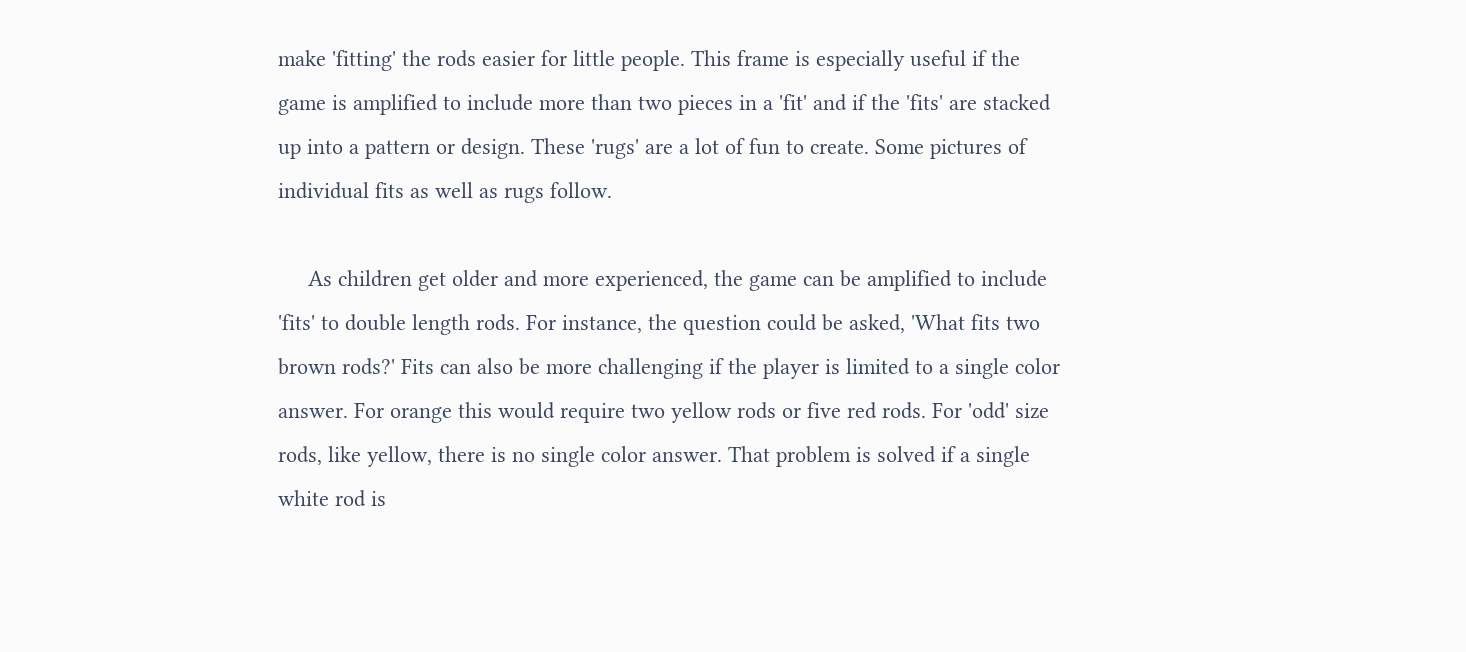make 'fitting' the rods easier for little people. This frame is especially useful if the game is amplified to include more than two pieces in a 'fit' and if the 'fits' are stacked up into a pattern or design. These 'rugs' are a lot of fun to create. Some pictures of individual fits as well as rugs follow.

     As children get older and more experienced, the game can be amplified to include 'fits' to double length rods. For instance, the question could be asked, 'What fits two brown rods?' Fits can also be more challenging if the player is limited to a single color answer. For orange this would require two yellow rods or five red rods. For 'odd' size rods, like yellow, there is no single color answer. That problem is solved if a single white rod is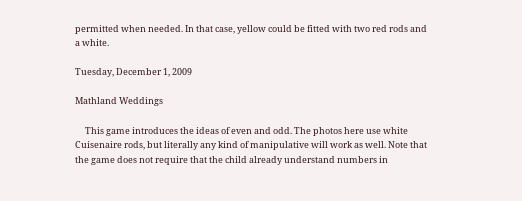permitted when needed. In that case, yellow could be fitted with two red rods and a white.

Tuesday, December 1, 2009

Mathland Weddings

     This game introduces the ideas of even and odd. The photos here use white Cuisenaire rods, but literally any kind of manipulative will work as well. Note that the game does not require that the child already understand numbers in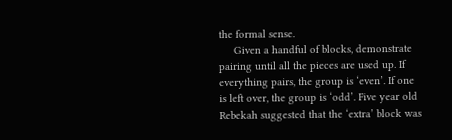the formal sense.
     Given a handful of blocks, demonstrate pairing until all the pieces are used up. If everything pairs, the group is ‘even’. If one is left over, the group is ‘odd’. Five year old Rebekah suggested that the ‘extra’ block was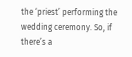the ‘priest’ performing the wedding ceremony. So, if there’s a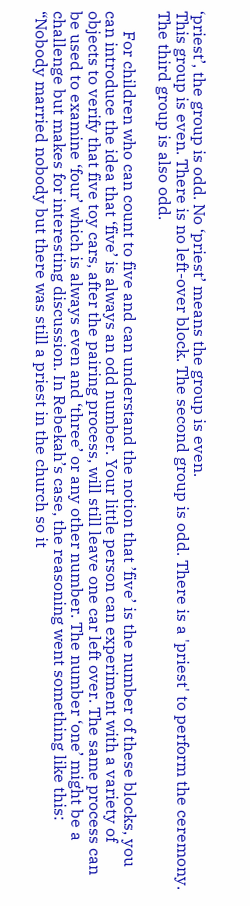‘priest’, the group is odd. No ‘priest’ means the group is even.
This group is even. There is no left-over block. The second group is odd. There is a 'priest' to perform the ceremony. The third group is also odd.

     For children who can count to five and can understand the notion that ’five’ is the number of these blocks, you can introduce the idea that ‘five’ is always an odd number. Your little person can experiment with a variety of objects to verify that five toy cars, after the pairing process, will still leave one car left over. The same process can be used to examine ‘four’ which is always even and ‘three’ or any other number. The number ‘one’ might be a challenge but makes for interesting discussion. In Rebekah’s case, the reasoning went something like this: “Nobody married nobody but there was still a priest in the church so it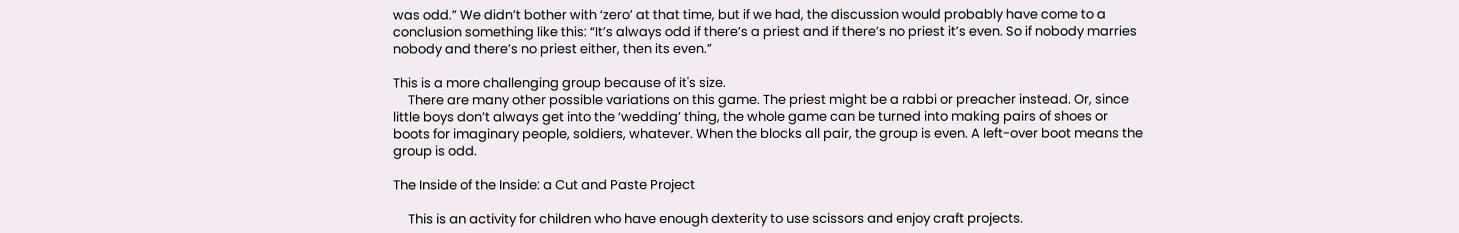was odd.” We didn’t bother with ‘zero’ at that time, but if we had, the discussion would probably have come to a conclusion something like this: “It’s always odd if there’s a priest and if there’s no priest it’s even. So if nobody marries nobody and there’s no priest either, then its even.”

This is a more challenging group because of it's size.
     There are many other possible variations on this game. The priest might be a rabbi or preacher instead. Or, since little boys don’t always get into the ‘wedding’ thing, the whole game can be turned into making pairs of shoes or boots for imaginary people, soldiers, whatever. When the blocks all pair, the group is even. A left-over boot means the group is odd.

The Inside of the Inside: a Cut and Paste Project

     This is an activity for children who have enough dexterity to use scissors and enjoy craft projects.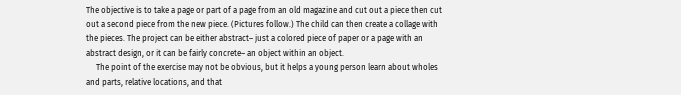The objective is to take a page or part of a page from an old magazine and cut out a piece then cut out a second piece from the new piece. (Pictures follow.) The child can then create a collage with the pieces. The project can be either abstract– just a colored piece of paper or a page with an abstract design, or it can be fairly concrete– an object within an object.
     The point of the exercise may not be obvious, but it helps a young person learn about wholes and parts, relative locations, and that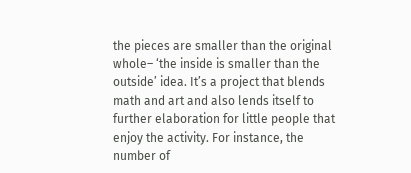the pieces are smaller than the original whole– ‘the inside is smaller than the outside’ idea. It’s a project that blends math and art and also lends itself to further elaboration for little people that enjoy the activity. For instance, the number of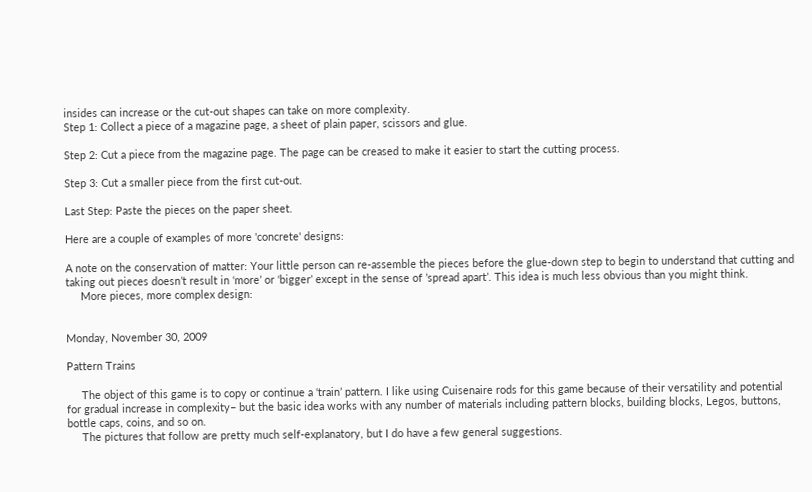insides can increase or the cut-out shapes can take on more complexity.
Step 1: Collect a piece of a magazine page, a sheet of plain paper, scissors and glue.

Step 2: Cut a piece from the magazine page. The page can be creased to make it easier to start the cutting process.

Step 3: Cut a smaller piece from the first cut-out.

Last Step: Paste the pieces on the paper sheet.

Here are a couple of examples of more 'concrete' designs:

A note on the conservation of matter: Your little person can re-assemble the pieces before the glue-down step to begin to understand that cutting and taking out pieces doesn’t result in ‘more’ or ‘bigger’ except in the sense of ’spread apart’. This idea is much less obvious than you might think.
     More pieces, more complex design:


Monday, November 30, 2009

Pattern Trains

     The object of this game is to copy or continue a ‘train’ pattern. I like using Cuisenaire rods for this game because of their versatility and potential for gradual increase in complexity– but the basic idea works with any number of materials including pattern blocks, building blocks, Legos, buttons, bottle caps, coins, and so on.
     The pictures that follow are pretty much self-explanatory, but I do have a few general suggestions.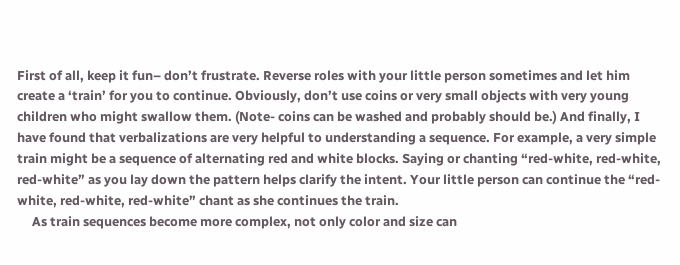First of all, keep it fun– don’t frustrate. Reverse roles with your little person sometimes and let him create a ‘train’ for you to continue. Obviously, don’t use coins or very small objects with very young children who might swallow them. (Note- coins can be washed and probably should be.) And finally, I have found that verbalizations are very helpful to understanding a sequence. For example, a very simple train might be a sequence of alternating red and white blocks. Saying or chanting “red-white, red-white, red-white” as you lay down the pattern helps clarify the intent. Your little person can continue the “red-white, red-white, red-white” chant as she continues the train.
     As train sequences become more complex, not only color and size can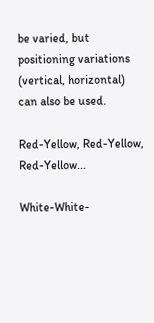be varied, but positioning variations (vertical, horizontal) can also be used.

Red-Yellow, Red-Yellow, Red-Yellow...

White-White-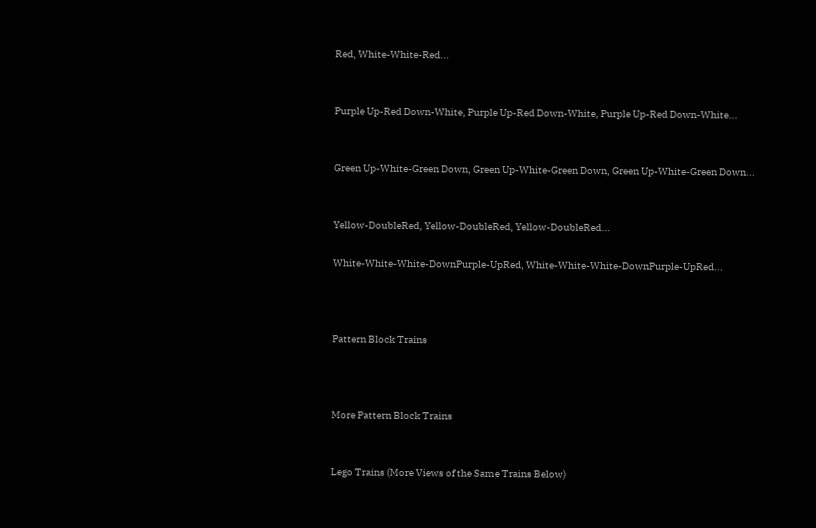Red, White-White-Red...


Purple Up-Red Down-White, Purple Up-Red Down-White, Purple Up-Red Down-White...


Green Up-White-Green Down, Green Up-White-Green Down, Green Up-White-Green Down...


Yellow-DoubleRed, Yellow-DoubleRed, Yellow-DoubleRed...

White-White-White-DownPurple-UpRed, White-White-White-DownPurple-UpRed...



Pattern Block Trains



More Pattern Block Trains


Lego Trains (More Views of the Same Trains Below)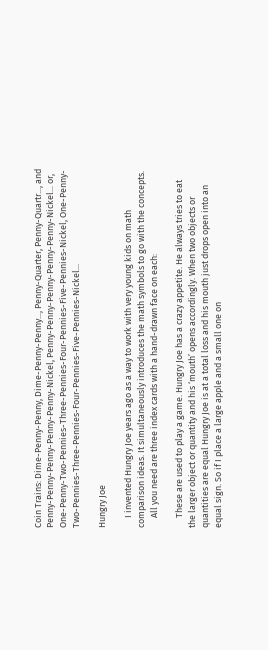Coin Trains: Dime-Penny-Penny, Dime-Penny-Penny..., Penny-Quarter, Penny-Quartr..., and Penny-Penny-Penny-Penny-Penny-Nickel, Penny-Penny-Penny-Penny-Penny-Nickel... or, One-Penny-Two-Pennies-Three-Pennies-Four-Pennies-Five-Pennies-Nickel, One-Penny-Two-Pennies-Three-Pennies-Four-Pennies-Five-Pennies-Nickel...

Hungry Joe

     I invented Hungry Joe years ago as a way to work with very young kids on math comparison ideas. It simultaneously introduces the math symbols to go with the concepts.
     All you need are three index cards with a hand-drawn face on each:

     These are used to play a game. Hungry Joe has a crazy appetite. He always tries to eat the larger object or quantity and his ‘mouth’ opens accordingly. When two objects or quantities are equal Hungry Joe is at a total loss and his mouth just drops open into an equal sign. So if I place a large apple and a small one on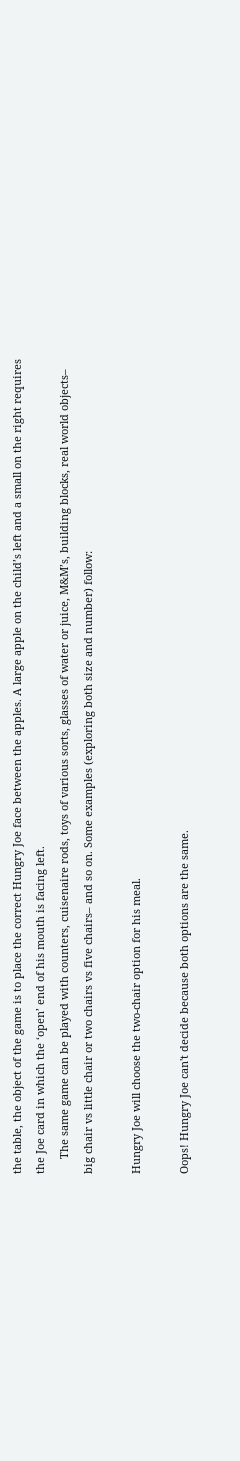the table, the object of the game is to place the correct Hungry Joe face between the apples. A large apple on the child’s left and a small on the right requires the Joe card in which the ‘open’ end of his mouth is facing left.
     The same game can be played with counters, cuisenaire rods, toys of various sorts, glasses of water or juice, M&M’s, building blocks, real world objects– big chair vs little chair or two chairs vs five chairs– and so on. Some examples (exploring both size and number) follow:

Hungry Joe will choose the two-chair option for his meal.

Oops! Hungry Joe can't decide because both options are the same.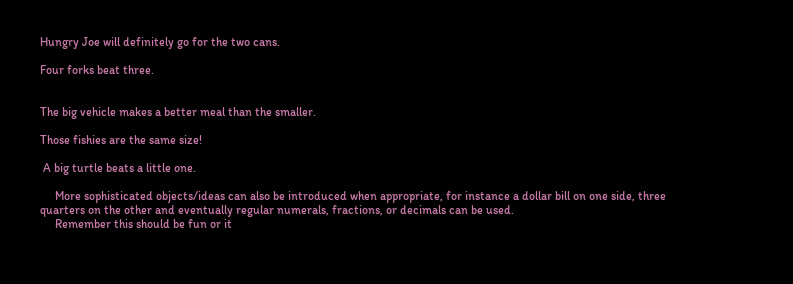Hungry Joe will definitely go for the two cans.

Four forks beat three.


The big vehicle makes a better meal than the smaller.

Those fishies are the same size!

 A big turtle beats a little one.

     More sophisticated objects/ideas can also be introduced when appropriate, for instance a dollar bill on one side, three quarters on the other and eventually regular numerals, fractions, or decimals can be used.
     Remember this should be fun or it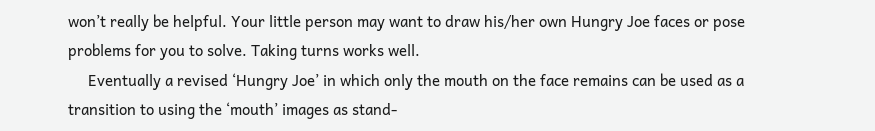won’t really be helpful. Your little person may want to draw his/her own Hungry Joe faces or pose problems for you to solve. Taking turns works well.
     Eventually a revised ‘Hungry Joe’ in which only the mouth on the face remains can be used as a transition to using the ‘mouth’ images as stand-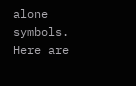alone symbols. Here are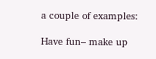a couple of examples:

Have fun– make up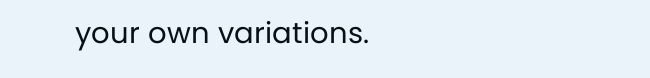your own variations.